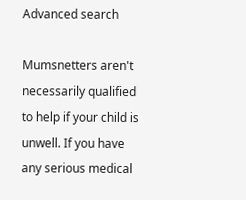Advanced search

Mumsnetters aren't necessarily qualified to help if your child is unwell. If you have any serious medical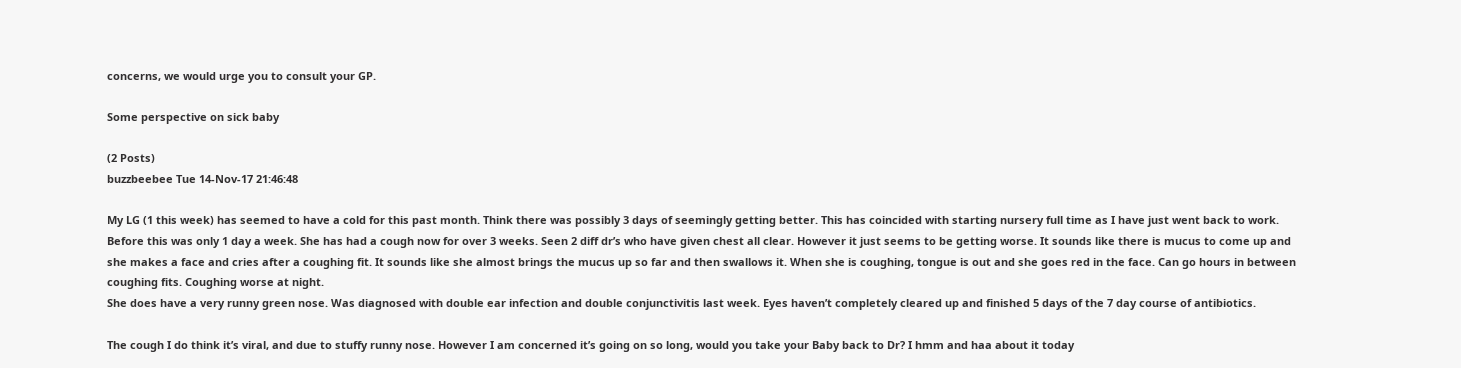concerns, we would urge you to consult your GP.

Some perspective on sick baby

(2 Posts)
buzzbeebee Tue 14-Nov-17 21:46:48

My LG (1 this week) has seemed to have a cold for this past month. Think there was possibly 3 days of seemingly getting better. This has coincided with starting nursery full time as I have just went back to work. Before this was only 1 day a week. She has had a cough now for over 3 weeks. Seen 2 diff dr’s who have given chest all clear. However it just seems to be getting worse. It sounds like there is mucus to come up and she makes a face and cries after a coughing fit. It sounds like she almost brings the mucus up so far and then swallows it. When she is coughing, tongue is out and she goes red in the face. Can go hours in between coughing fits. Coughing worse at night.
She does have a very runny green nose. Was diagnosed with double ear infection and double conjunctivitis last week. Eyes haven’t completely cleared up and finished 5 days of the 7 day course of antibiotics.

The cough I do think it’s viral, and due to stuffy runny nose. However I am concerned it’s going on so long, would you take your Baby back to Dr? I hmm and haa about it today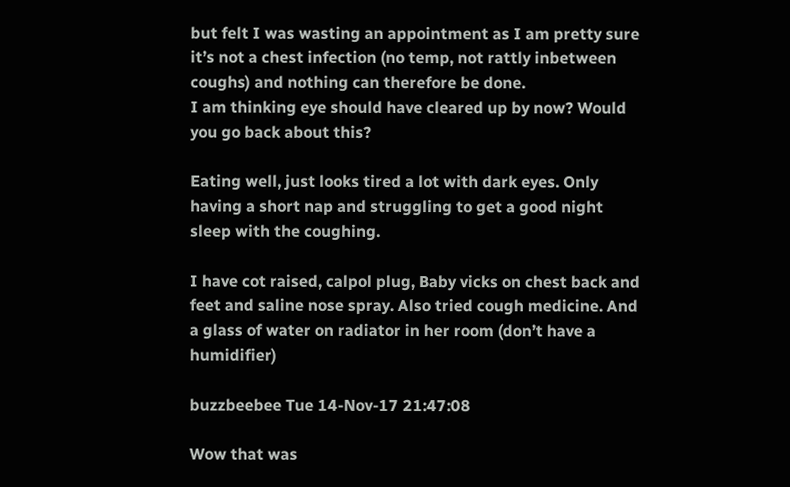but felt I was wasting an appointment as I am pretty sure it’s not a chest infection (no temp, not rattly inbetween coughs) and nothing can therefore be done.
I am thinking eye should have cleared up by now? Would you go back about this?

Eating well, just looks tired a lot with dark eyes. Only having a short nap and struggling to get a good night sleep with the coughing.

I have cot raised, calpol plug, Baby vicks on chest back and feet and saline nose spray. Also tried cough medicine. And a glass of water on radiator in her room (don’t have a humidifier)

buzzbeebee Tue 14-Nov-17 21:47:08

Wow that was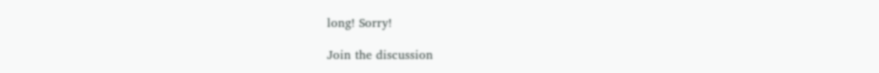long! Sorry!

Join the discussion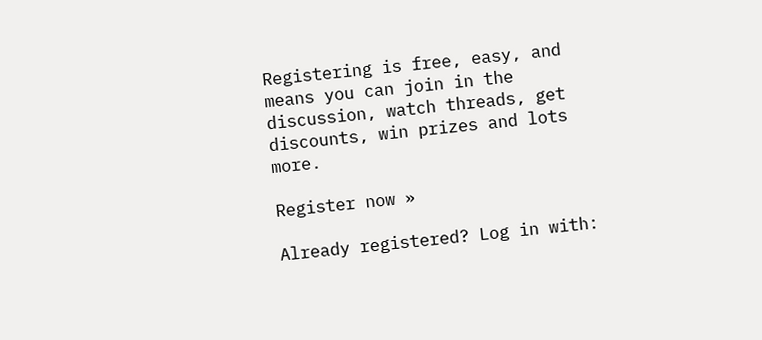Registering is free, easy, and means you can join in the discussion, watch threads, get discounts, win prizes and lots more.

Register now »

Already registered? Log in with: